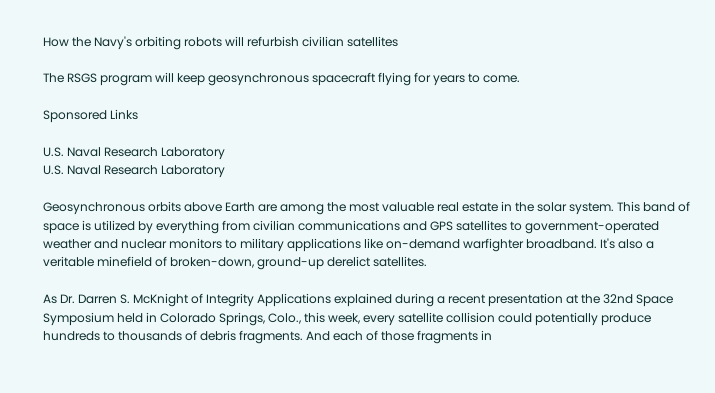How the Navy's orbiting robots will refurbish civilian satellites

The RSGS program will keep geosynchronous spacecraft flying for years to come.

Sponsored Links

U.S. Naval Research Laboratory
U.S. Naval Research Laboratory

Geosynchronous orbits above Earth are among the most valuable real estate in the solar system. This band of space is utilized by everything from civilian communications and GPS satellites to government-operated weather and nuclear monitors to military applications like on-demand warfighter broadband. It's also a veritable minefield of broken-down, ground-up derelict satellites.

As Dr. Darren S. McKnight of Integrity Applications explained during a recent presentation at the 32nd Space Symposium held in Colorado Springs, Colo., this week, every satellite collision could potentially produce hundreds to thousands of debris fragments. And each of those fragments in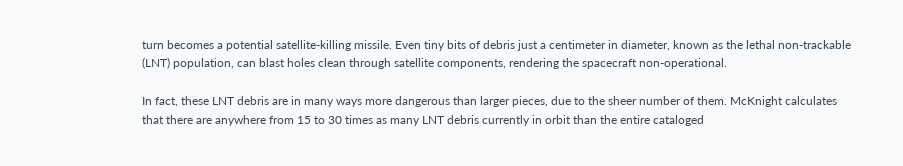turn becomes a potential satellite-killing missile. Even tiny bits of debris just a centimeter in diameter, known as the lethal non-trackable (LNT) population, can blast holes clean through satellite components, rendering the spacecraft non-operational.

In fact, these LNT debris are in many ways more dangerous than larger pieces, due to the sheer number of them. McKnight calculates that there are anywhere from 15 to 30 times as many LNT debris currently in orbit than the entire cataloged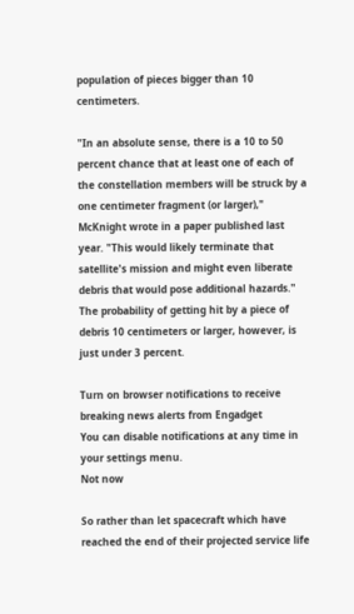population of pieces bigger than 10 centimeters.

"In an absolute sense, there is a 10 to 50 percent chance that at least one of each of the constellation members will be struck by a one centimeter fragment (or larger)," McKnight wrote in a paper published last year. "This would likely terminate that satellite's mission and might even liberate debris that would pose additional hazards." The probability of getting hit by a piece of debris 10 centimeters or larger, however, is just under 3 percent.

Turn on browser notifications to receive breaking news alerts from Engadget
You can disable notifications at any time in your settings menu.
Not now

So rather than let spacecraft which have reached the end of their projected service life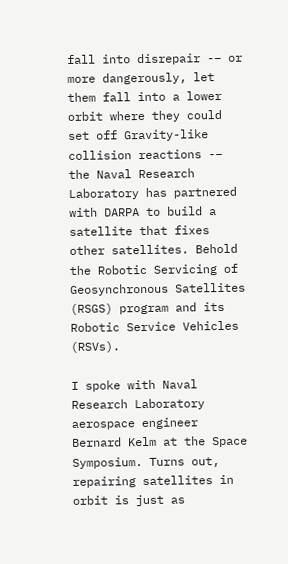fall into disrepair -– or more dangerously, let them fall into a lower orbit where they could set off Gravity-like collision reactions -– the Naval Research Laboratory has partnered with DARPA to build a satellite that fixes other satellites. Behold the Robotic Servicing of Geosynchronous Satellites (RSGS) program and its Robotic Service Vehicles (RSVs).

I spoke with Naval Research Laboratory aerospace engineer Bernard Kelm at the Space Symposium. Turns out, repairing satellites in orbit is just as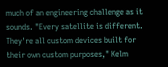much of an engineering challenge as it sounds. "Every satellite is different. They're all custom devices built for their own custom purposes," Kelm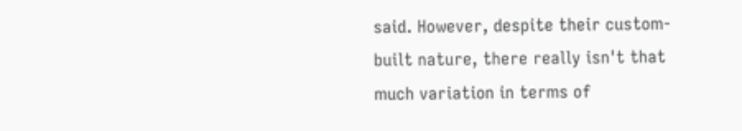said. However, despite their custom-built nature, there really isn't that much variation in terms of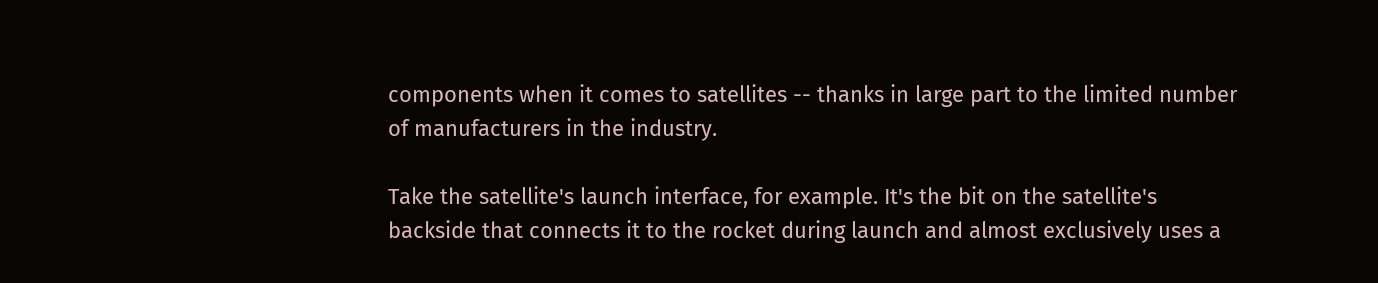components when it comes to satellites -- thanks in large part to the limited number of manufacturers in the industry.

Take the satellite's launch interface, for example. It's the bit on the satellite's backside that connects it to the rocket during launch and almost exclusively uses a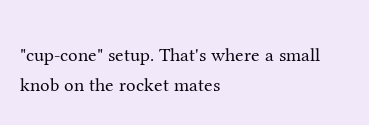"cup-cone" setup. That's where a small knob on the rocket mates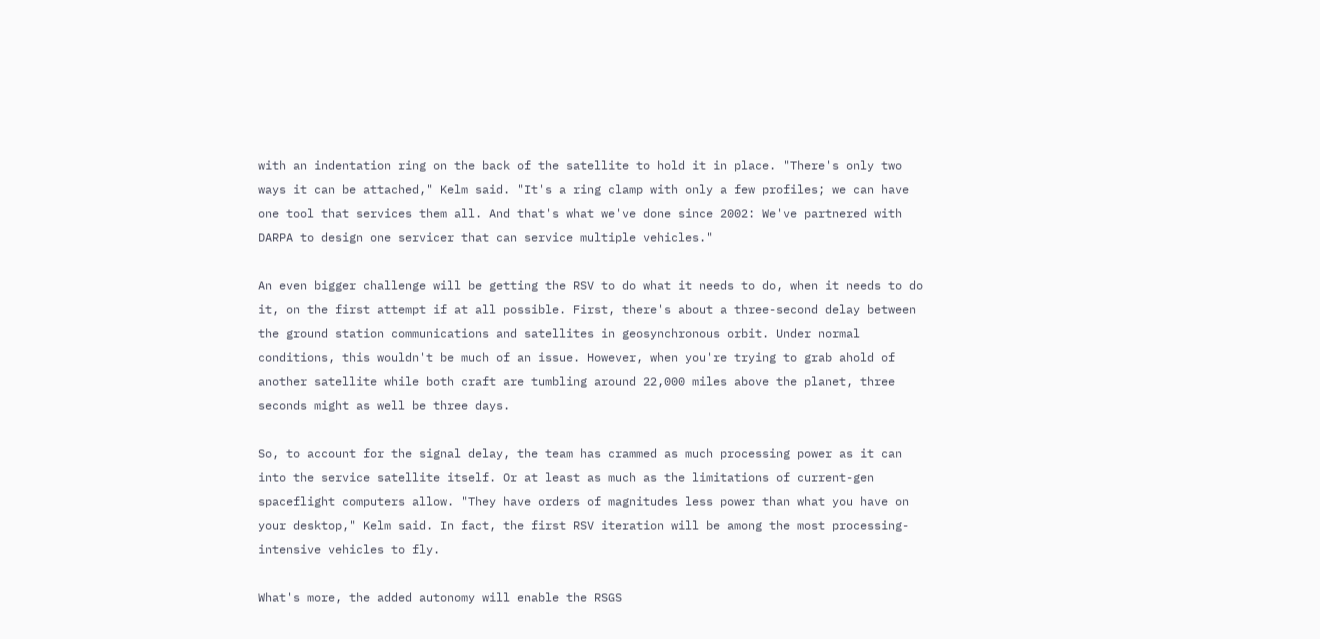with an indentation ring on the back of the satellite to hold it in place. "There's only two ways it can be attached," Kelm said. "It's a ring clamp with only a few profiles; we can have one tool that services them all. And that's what we've done since 2002: We've partnered with DARPA to design one servicer that can service multiple vehicles."

An even bigger challenge will be getting the RSV to do what it needs to do, when it needs to do it, on the first attempt if at all possible. First, there's about a three-second delay between the ground station communications and satellites in geosynchronous orbit. Under normal conditions, this wouldn't be much of an issue. However, when you're trying to grab ahold of another satellite while both craft are tumbling around 22,000 miles above the planet, three seconds might as well be three days.

So, to account for the signal delay, the team has crammed as much processing power as it can into the service satellite itself. Or at least as much as the limitations of current-gen spaceflight computers allow. "They have orders of magnitudes less power than what you have on your desktop," Kelm said. In fact, the first RSV iteration will be among the most processing-intensive vehicles to fly.

What's more, the added autonomy will enable the RSGS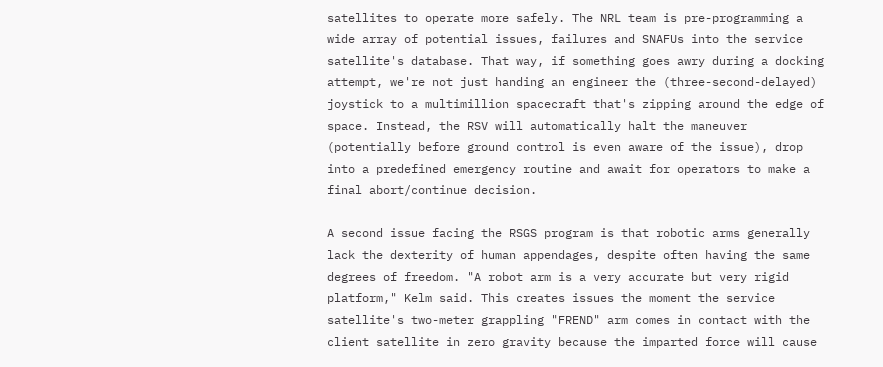satellites to operate more safely. The NRL team is pre-programming a wide array of potential issues, failures and SNAFUs into the service satellite's database. That way, if something goes awry during a docking attempt, we're not just handing an engineer the (three-second-delayed) joystick to a multimillion spacecraft that's zipping around the edge of space. Instead, the RSV will automatically halt the maneuver (potentially before ground control is even aware of the issue), drop into a predefined emergency routine and await for operators to make a final abort/continue decision.

A second issue facing the RSGS program is that robotic arms generally lack the dexterity of human appendages, despite often having the same degrees of freedom. "A robot arm is a very accurate but very rigid platform," Kelm said. This creates issues the moment the service satellite's two-meter grappling "FREND" arm comes in contact with the client satellite in zero gravity because the imparted force will cause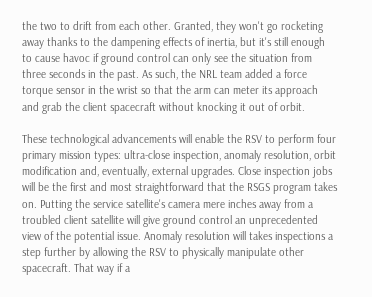the two to drift from each other. Granted, they won't go rocketing away thanks to the dampening effects of inertia, but it's still enough to cause havoc if ground control can only see the situation from three seconds in the past. As such, the NRL team added a force torque sensor in the wrist so that the arm can meter its approach and grab the client spacecraft without knocking it out of orbit.

These technological advancements will enable the RSV to perform four primary mission types: ultra-close inspection, anomaly resolution, orbit modification and, eventually, external upgrades. Close inspection jobs will be the first and most straightforward that the RSGS program takes on. Putting the service satellite's camera mere inches away from a troubled client satellite will give ground control an unprecedented view of the potential issue. Anomaly resolution will takes inspections a step further by allowing the RSV to physically manipulate other spacecraft. That way if a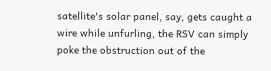satellite's solar panel, say, gets caught a wire while unfurling, the RSV can simply poke the obstruction out of the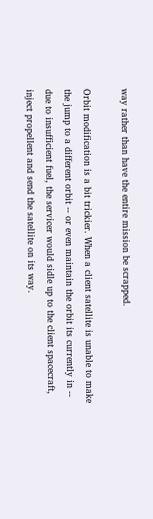way rather than have the entire mission be scrapped.

Orbit modification is a bit trickier. When a client satellite is unable to make the jump to a different orbit -- or even maintain the orbit its currently in -- due to insufficient fuel, the servicer would sidle up to the client spacecraft, inject propellent and send the satellite on its way.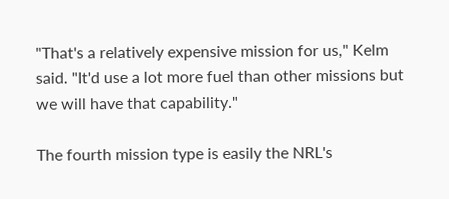"That's a relatively expensive mission for us," Kelm said. "It'd use a lot more fuel than other missions but we will have that capability."

The fourth mission type is easily the NRL's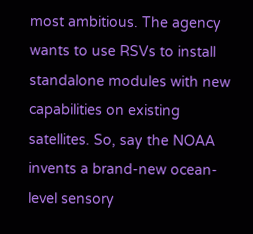most ambitious. The agency wants to use RSVs to install standalone modules with new capabilities on existing satellites. So, say the NOAA invents a brand-new ocean-level sensory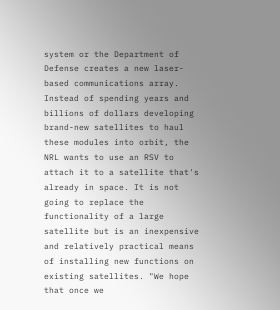system or the Department of Defense creates a new laser-based communications array. Instead of spending years and billions of dollars developing brand-new satellites to haul these modules into orbit, the NRL wants to use an RSV to attach it to a satellite that's already in space. It is not going to replace the functionality of a large satellite but is an inexpensive and relatively practical means of installing new functions on existing satellites. "We hope that once we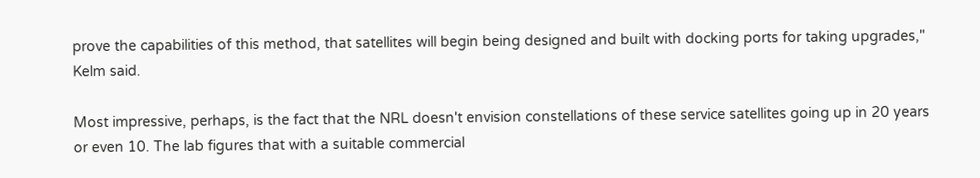prove the capabilities of this method, that satellites will begin being designed and built with docking ports for taking upgrades," Kelm said.

Most impressive, perhaps, is the fact that the NRL doesn't envision constellations of these service satellites going up in 20 years or even 10. The lab figures that with a suitable commercial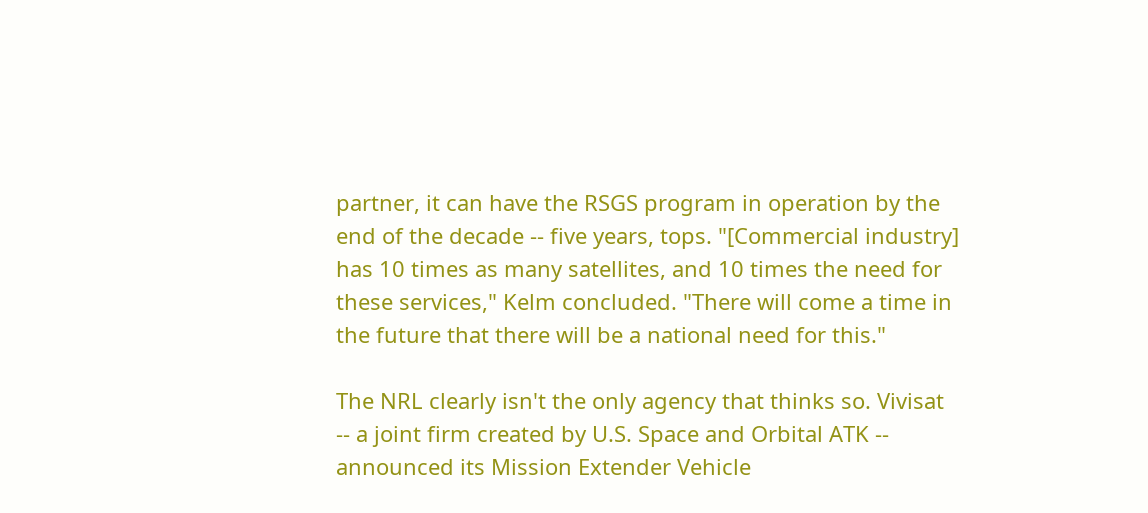partner, it can have the RSGS program in operation by the end of the decade -- five years, tops. "[Commercial industry] has 10 times as many satellites, and 10 times the need for these services," Kelm concluded. "There will come a time in the future that there will be a national need for this."

The NRL clearly isn't the only agency that thinks so. Vivisat -- a joint firm created by U.S. Space and Orbital ATK -- announced its Mission Extender Vehicle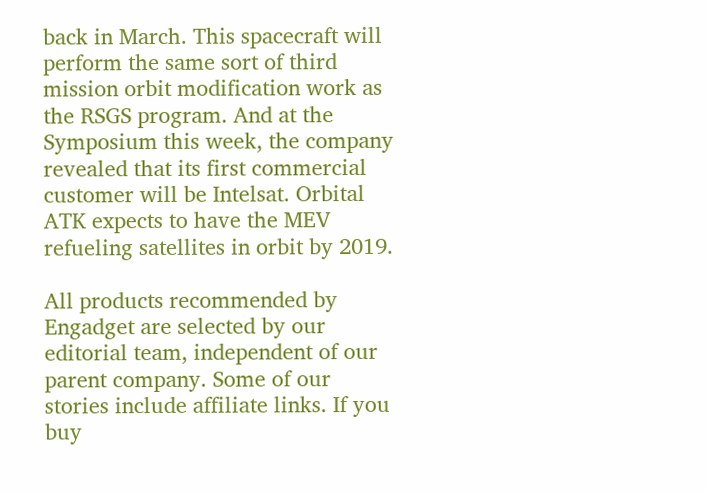back in March. This spacecraft will perform the same sort of third mission orbit modification work as the RSGS program. And at the Symposium this week, the company revealed that its first commercial customer will be Intelsat. Orbital ATK expects to have the MEV refueling satellites in orbit by 2019.

All products recommended by Engadget are selected by our editorial team, independent of our parent company. Some of our stories include affiliate links. If you buy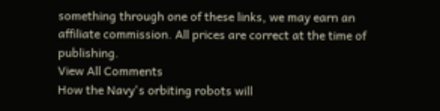something through one of these links, we may earn an affiliate commission. All prices are correct at the time of publishing.
View All Comments
How the Navy's orbiting robots will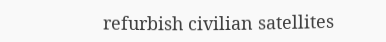refurbish civilian satellites